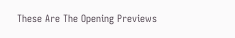These Are The Opening Previews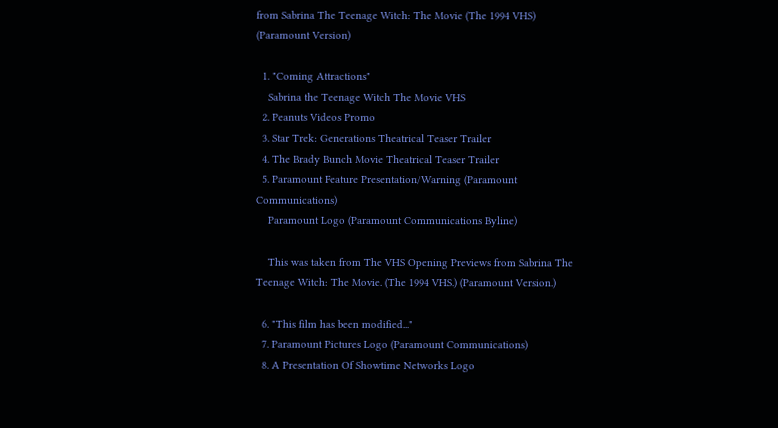from Sabrina The Teenage Witch: The Movie (The 1994 VHS) (Paramount Version)

  1. "Coming Attractions"
    Sabrina the Teenage Witch The Movie VHS
  2. Peanuts Videos Promo
  3. Star Trek: Generations Theatrical Teaser Trailer
  4. The Brady Bunch Movie Theatrical Teaser Trailer
  5. Paramount Feature Presentation/Warning (Paramount Communications)
    Paramount Logo (Paramount Communications Byline)

    This was taken from The VHS Opening Previews from Sabrina The Teenage Witch: The Movie. (The 1994 VHS.) (Paramount Version.)

  6. "This film has been modified..."
  7. Paramount Pictures Logo (Paramount Communications)
  8. A Presentation Of Showtime Networks Logo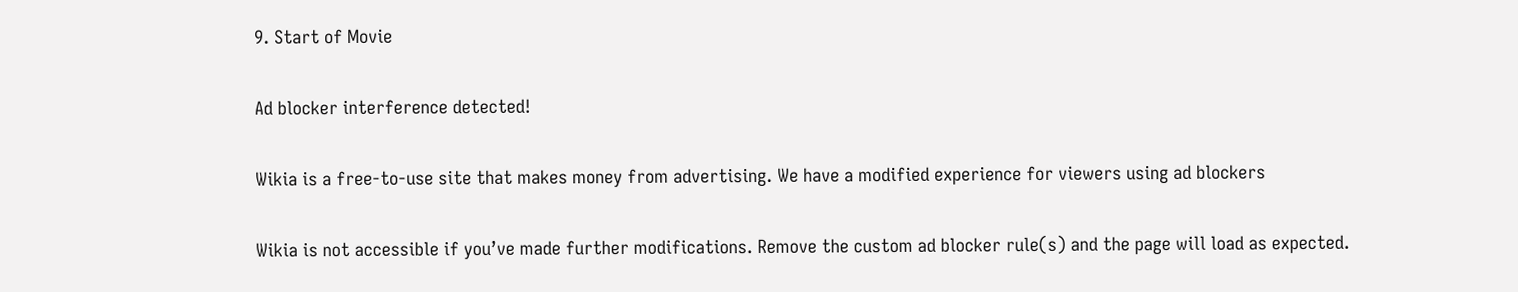9. Start of Movie

Ad blocker interference detected!

Wikia is a free-to-use site that makes money from advertising. We have a modified experience for viewers using ad blockers

Wikia is not accessible if you’ve made further modifications. Remove the custom ad blocker rule(s) and the page will load as expected.